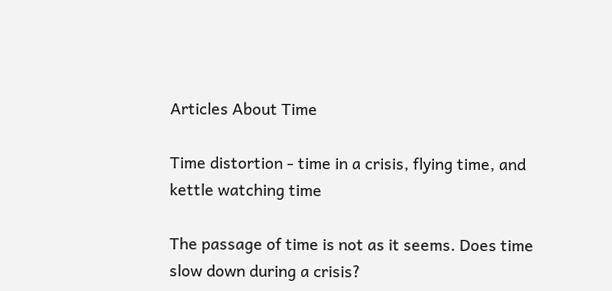Articles About Time

Time distortion - time in a crisis, flying time, and kettle watching time

The passage of time is not as it seems. Does time slow down during a crisis?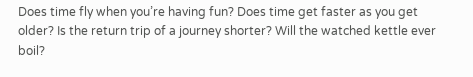Does time fly when you’re having fun? Does time get faster as you get older? Is the return trip of a journey shorter? Will the watched kettle ever boil?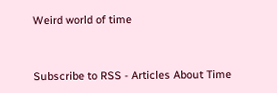Weird world of time


Subscribe to RSS - Articles About Time